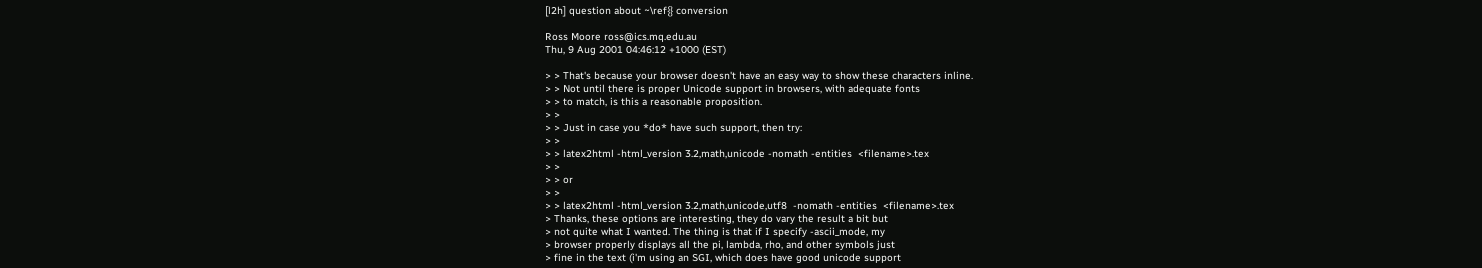[l2h] question about ~\ref{} conversion

Ross Moore ross@ics.mq.edu.au
Thu, 9 Aug 2001 04:46:12 +1000 (EST)

> > That's because your browser doesn't have an easy way to show these characters inline.
> > Not until there is proper Unicode support in browsers, with adequate fonts
> > to match, is this a reasonable proposition.
> >
> > Just in case you *do* have such support, then try:
> >
> > latex2html -html_version 3.2,math,unicode -nomath -entities  <filename>.tex
> >
> > or
> >
> > latex2html -html_version 3.2,math,unicode,utf8  -nomath -entities  <filename>.tex
> Thanks, these options are interesting, they do vary the result a bit but
> not quite what I wanted. The thing is that if I specify -ascii_mode, my
> browser properly displays all the pi, lambda, rho, and other symbols just
> fine in the text (i'm using an SGI, which does have good unicode support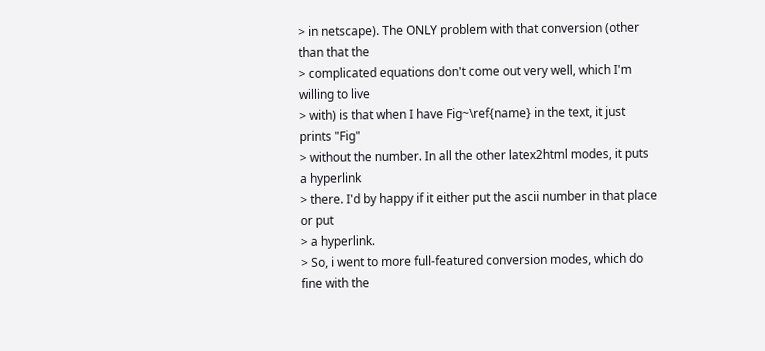> in netscape). The ONLY problem with that conversion (other than that the
> complicated equations don't come out very well, which I'm willing to live
> with) is that when I have Fig~\ref{name} in the text, it just prints "Fig"
> without the number. In all the other latex2html modes, it puts a hyperlink
> there. I'd by happy if it either put the ascii number in that place or put
> a hyperlink.
> So, i went to more full-featured conversion modes, which do fine with the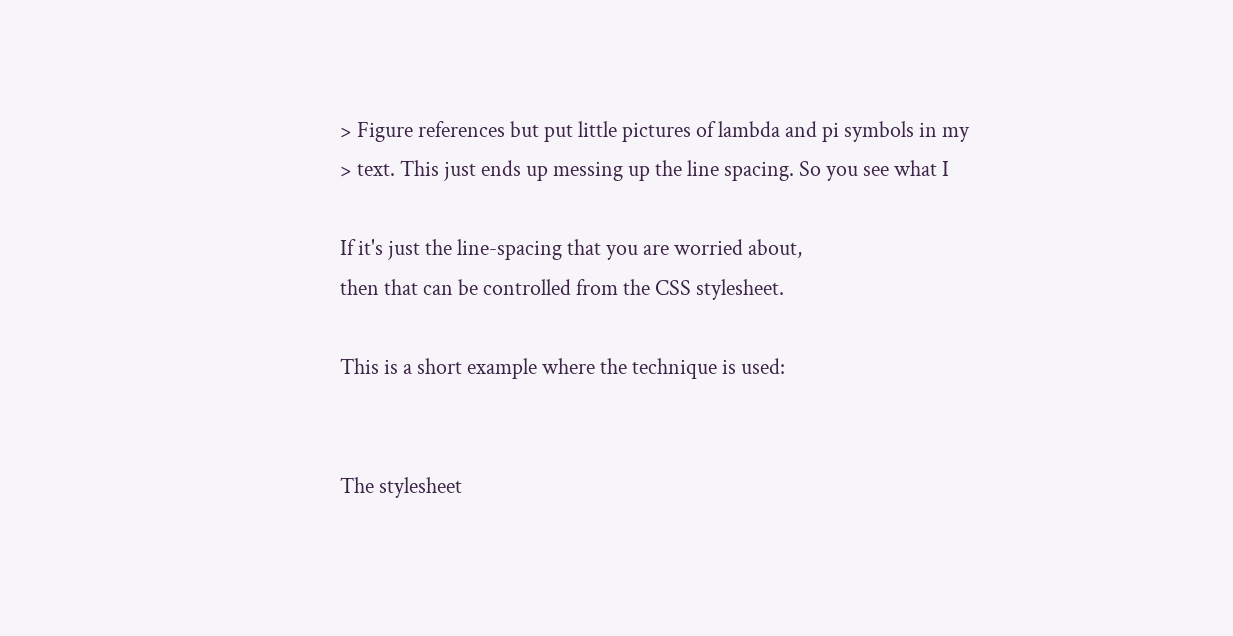> Figure references but put little pictures of lambda and pi symbols in my
> text. This just ends up messing up the line spacing. So you see what I

If it's just the line-spacing that you are worried about,
then that can be controlled from the CSS stylesheet.

This is a short example where the technique is used:


The stylesheet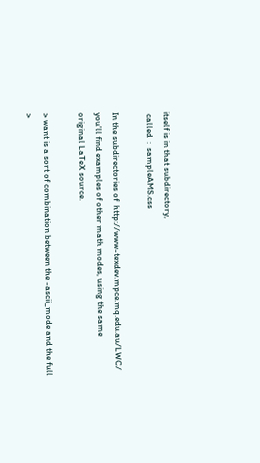itself is in that subdirectory,
 called  :  sampleAMS.css

In the subdirectories of  http://www-texdev.mpce.mq.edu.au/LWC/
you'll find examples of other math modes, using the same
original LaTeX source.

> want is a sort of combination between the -ascii_mode and the full
>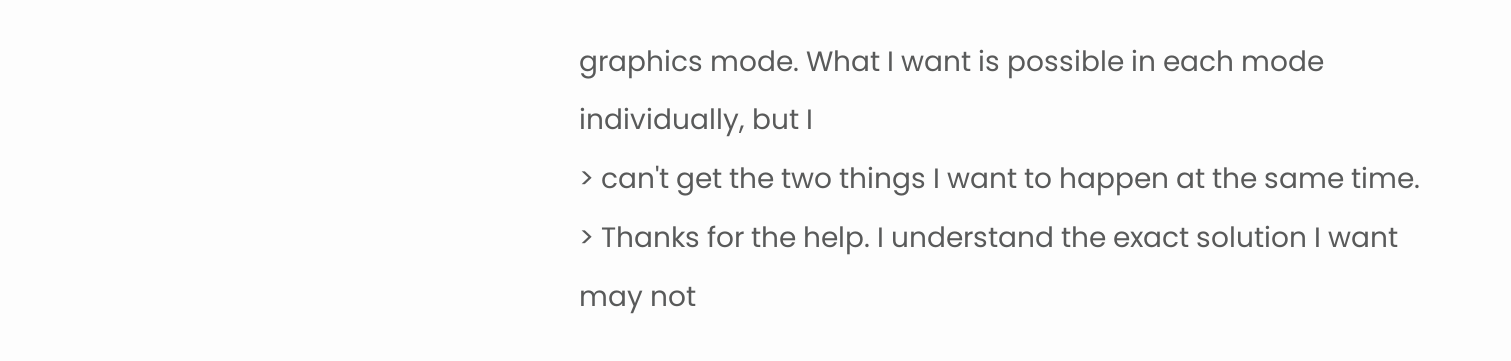graphics mode. What I want is possible in each mode individually, but I
> can't get the two things I want to happen at the same time.
> Thanks for the help. I understand the exact solution I want may not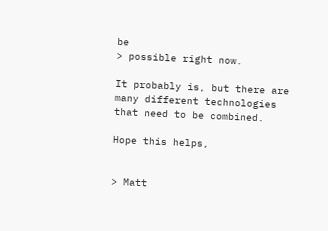be
> possible right now.

It probably is, but there are many different technologies
that need to be combined.

Hope this helps,


> Matt